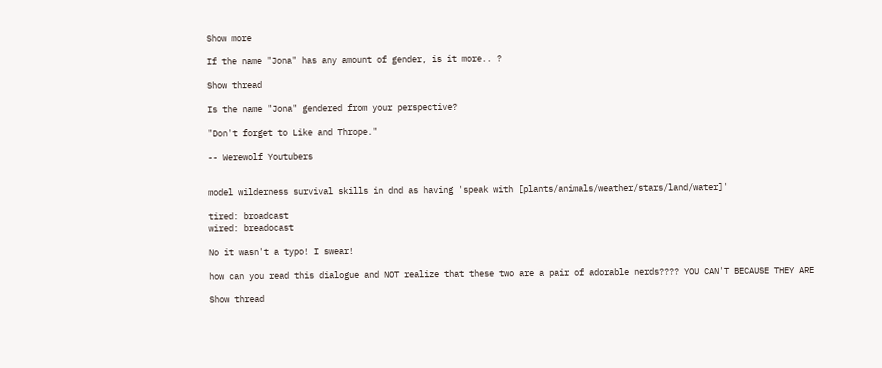Show more

If the name "Jona" has any amount of gender, is it more.. ?

Show thread

Is the name "Jona" gendered from your perspective?

"Don't forget to Like and Thrope."

-- Werewolf Youtubers


model wilderness survival skills in dnd as having 'speak with [plants/animals/weather/stars/land/water]'

tired: broadcast
wired: breadocast

No it wasn't a typo! I swear!

how can you read this dialogue and NOT realize that these two are a pair of adorable nerds???? YOU CAN'T BECAUSE THEY ARE

Show thread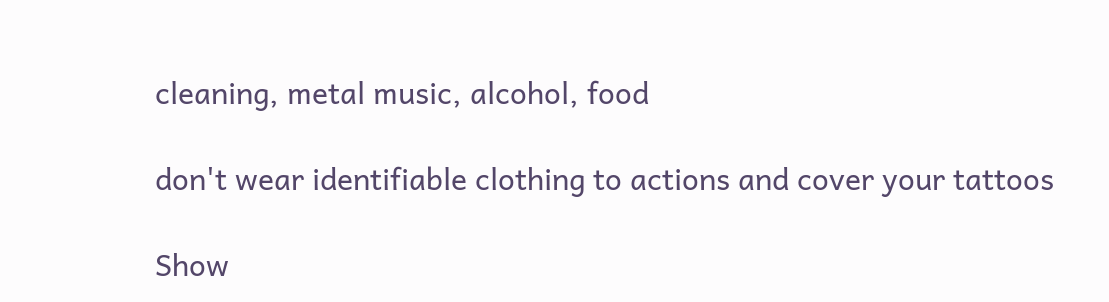cleaning, metal music, alcohol, food

don't wear identifiable clothing to actions and cover your tattoos

Show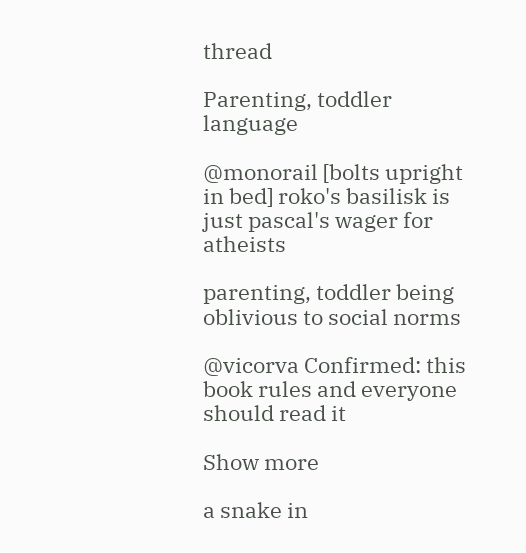thread

Parenting, toddler language

@monorail [bolts upright in bed] roko's basilisk is just pascal's wager for atheists

parenting, toddler being oblivious to social norms

@vicorva Confirmed: this book rules and everyone should read it

Show more

a snake in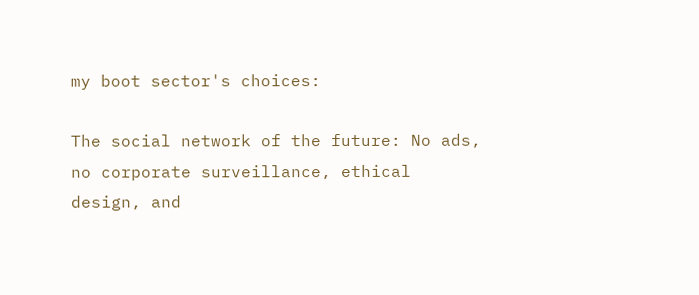my boot sector's choices:

The social network of the future: No ads, no corporate surveillance, ethical design, and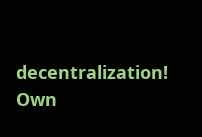decentralization! Own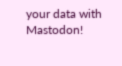your data with Mastodon!